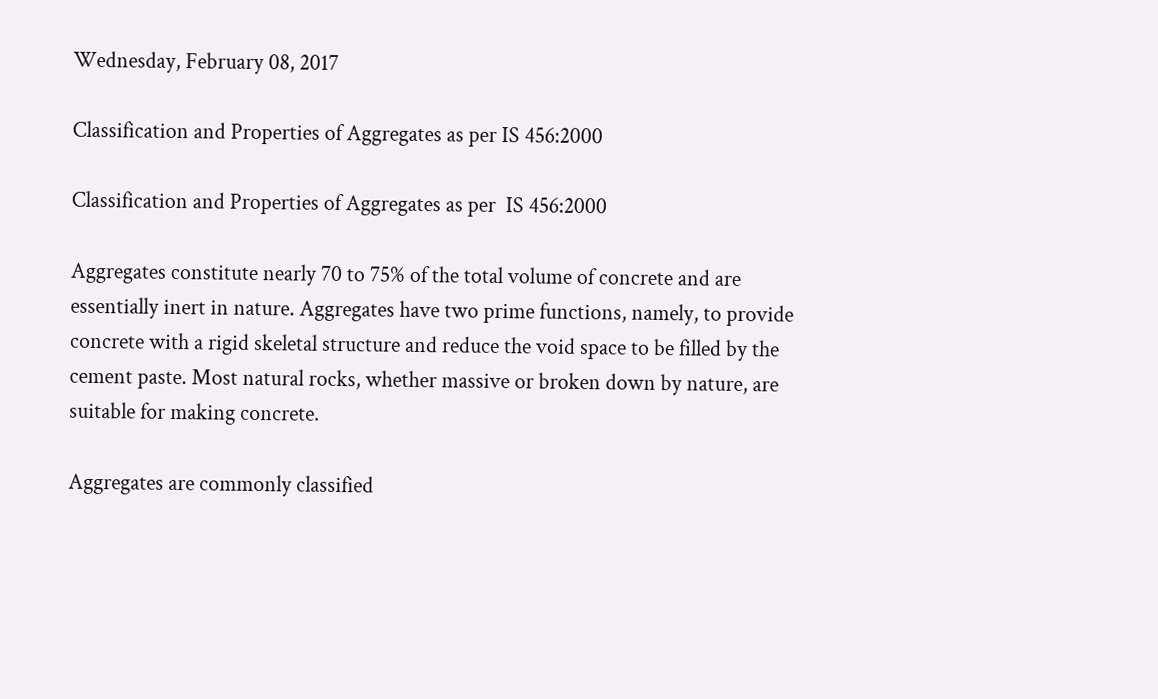Wednesday, February 08, 2017

Classification and Properties of Aggregates as per IS 456:2000

Classification and Properties of Aggregates as per  IS 456:2000

Aggregates constitute nearly 70 to 75% of the total volume of concrete and are essentially inert in nature. Aggregates have two prime functions, namely, to provide concrete with a rigid skeletal structure and reduce the void space to be filled by the cement paste. Most natural rocks, whether massive or broken down by nature, are suitable for making concrete.

Aggregates are commonly classified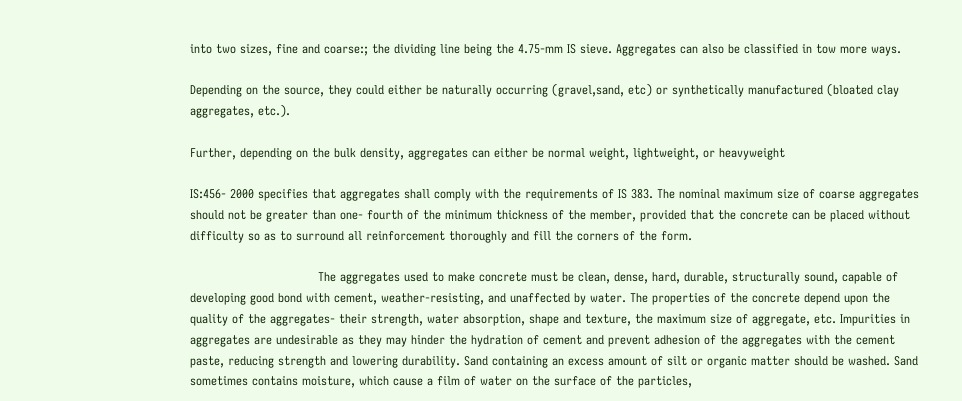into two sizes, fine and coarse:; the dividing line being the 4.75-mm IS sieve. Aggregates can also be classified in tow more ways.

Depending on the source, they could either be naturally occurring (gravel,sand, etc) or synthetically manufactured (bloated clay aggregates, etc.).

Further, depending on the bulk density, aggregates can either be normal weight, lightweight, or heavyweight

IS:456- 2000 specifies that aggregates shall comply with the requirements of IS 383. The nominal maximum size of coarse aggregates should not be greater than one- fourth of the minimum thickness of the member, provided that the concrete can be placed without difficulty so as to surround all reinforcement thoroughly and fill the corners of the form.

                                The aggregates used to make concrete must be clean, dense, hard, durable, structurally sound, capable of developing good bond with cement, weather-resisting, and unaffected by water. The properties of the concrete depend upon the quality of the aggregates- their strength, water absorption, shape and texture, the maximum size of aggregate, etc. Impurities in aggregates are undesirable as they may hinder the hydration of cement and prevent adhesion of the aggregates with the cement paste, reducing strength and lowering durability. Sand containing an excess amount of silt or organic matter should be washed. Sand sometimes contains moisture, which cause a film of water on the surface of the particles,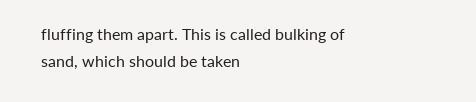fluffing them apart. This is called bulking of sand, which should be taken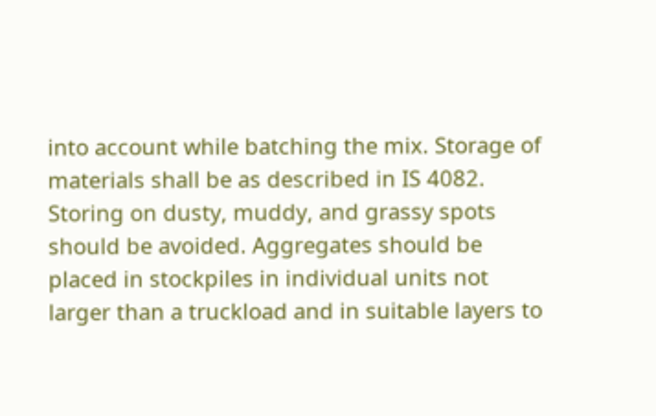into account while batching the mix. Storage of materials shall be as described in IS 4082. Storing on dusty, muddy, and grassy spots should be avoided. Aggregates should be placed in stockpiles in individual units not larger than a truckload and in suitable layers to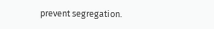prevent segregation.